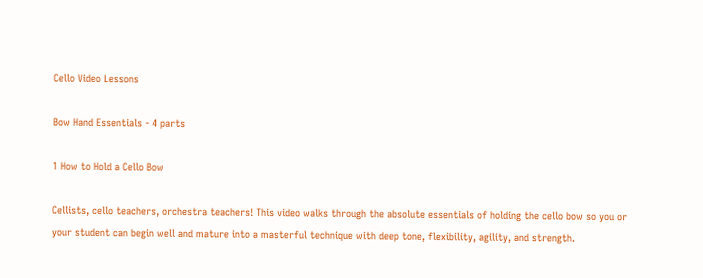Cello Video Lessons

Bow Hand Essentials - 4 parts

1 How to Hold a Cello Bow

Cellists, cello teachers, orchestra teachers! This video walks through the absolute essentials of holding the cello bow so you or your student can begin well and mature into a masterful technique with deep tone, flexibility, agility, and strength.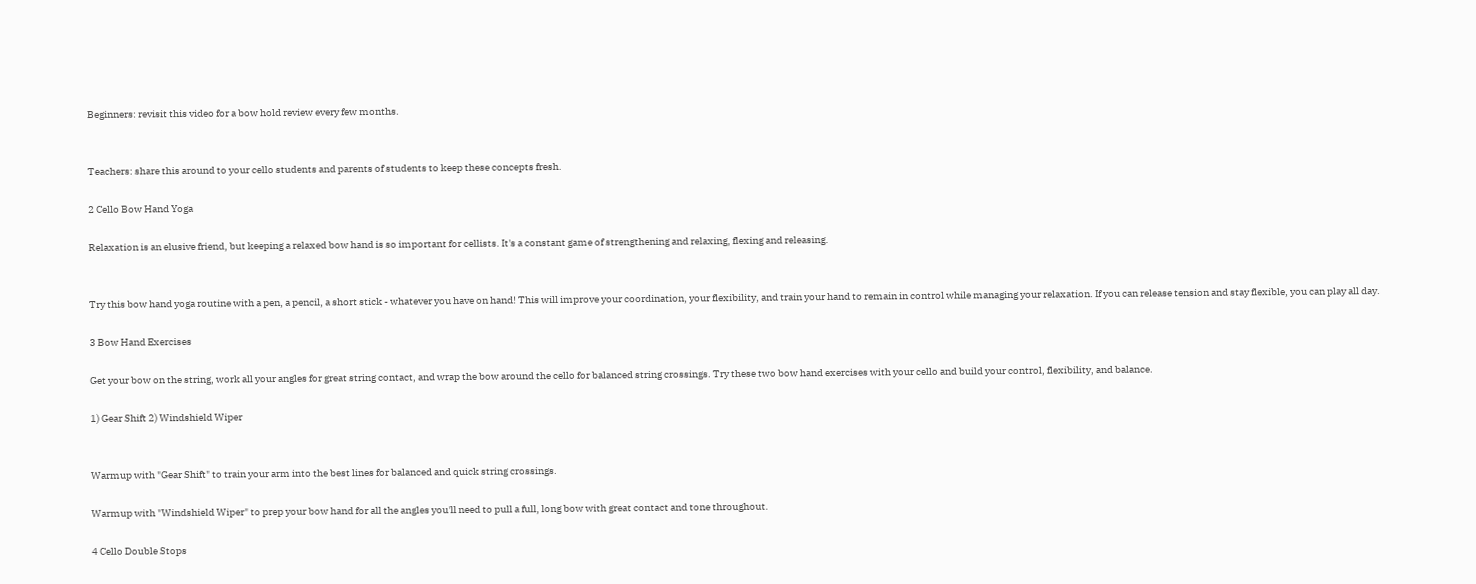Beginners: revisit this video for a bow hold review every few months.


Teachers: share this around to your cello students and parents of students to keep these concepts fresh.

2 Cello Bow Hand Yoga

Relaxation is an elusive friend, but keeping a relaxed bow hand is so important for cellists. It's a constant game of strengthening and relaxing, flexing and releasing.


Try this bow hand yoga routine with a pen, a pencil, a short stick - whatever you have on hand! This will improve your coordination, your flexibility, and train your hand to remain in control while managing your relaxation. If you can release tension and stay flexible, you can play all day.

3 Bow Hand Exercises

Get your bow on the string, work all your angles for great string contact, and wrap the bow around the cello for balanced string crossings. Try these two bow hand exercises with your cello and build your control, flexibility, and balance.

1) Gear Shift 2) Windshield Wiper


Warmup with "Gear Shift" to train your arm into the best lines for balanced and quick string crossings.

Warmup with "Windshield Wiper" to prep your bow hand for all the angles you'll need to pull a full, long bow with great contact and tone throughout.

4 Cello Double Stops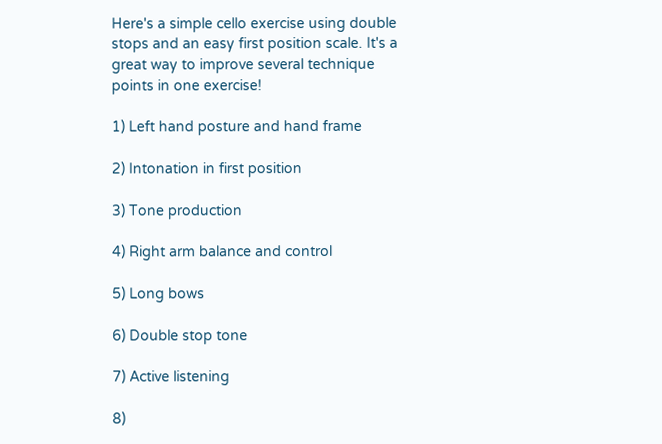Here's a simple cello exercise using double stops and an easy first position scale. It's a great way to improve several technique points in one exercise!

1) Left hand posture and hand frame

2) Intonation in first position

3) Tone production

4) Right arm balance and control

5) Long bows

6) Double stop tone

7) Active listening

8)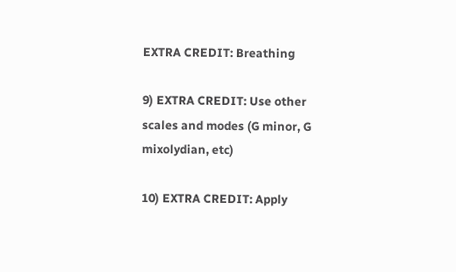EXTRA CREDIT: Breathing

9) EXTRA CREDIT: Use other scales and modes (G minor, G mixolydian, etc)

10) EXTRA CREDIT: Apply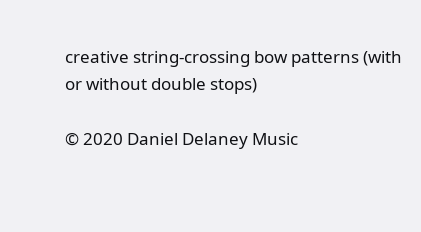creative string-crossing bow patterns (with or without double stops)

© 2020 Daniel Delaney Music